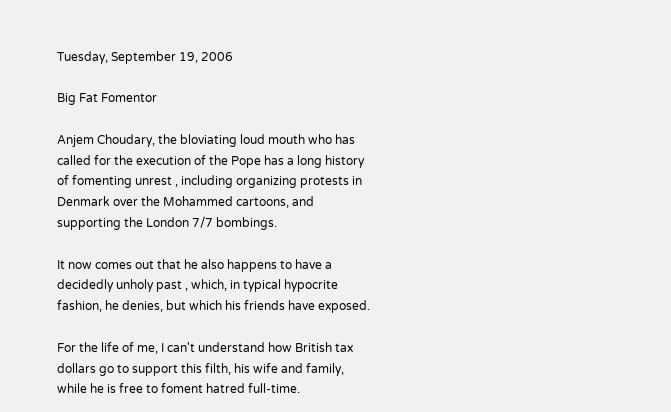Tuesday, September 19, 2006

Big Fat Fomentor

Anjem Choudary, the bloviating loud mouth who has called for the execution of the Pope has a long history of fomenting unrest , including organizing protests in Denmark over the Mohammed cartoons, and supporting the London 7/7 bombings.

It now comes out that he also happens to have a decidedly unholy past , which, in typical hypocrite fashion, he denies, but which his friends have exposed.

For the life of me, I can't understand how British tax dollars go to support this filth, his wife and family, while he is free to foment hatred full-time.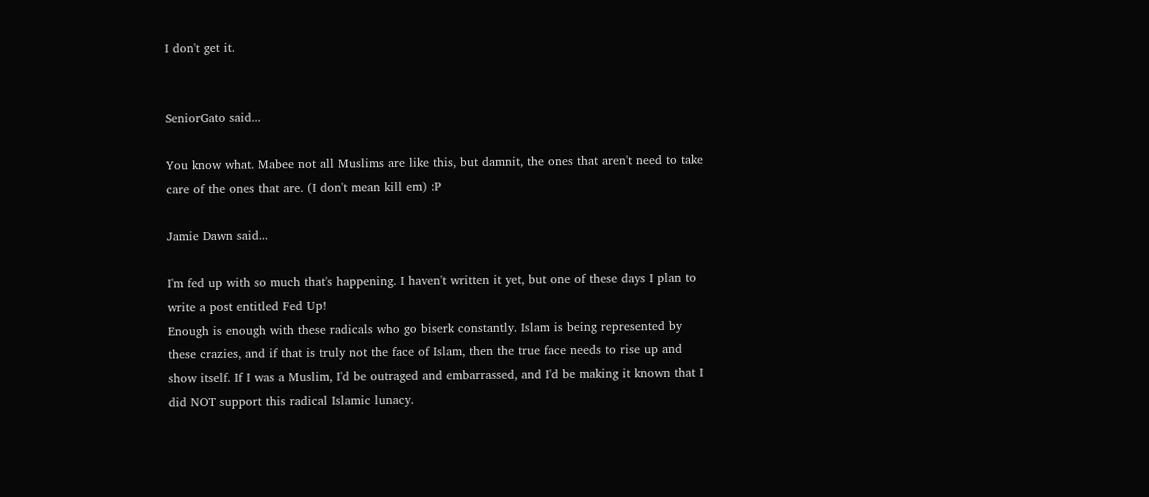I don't get it.


SeniorGato said...

You know what. Mabee not all Muslims are like this, but damnit, the ones that aren't need to take care of the ones that are. (I don't mean kill em) :P

Jamie Dawn said...

I'm fed up with so much that's happening. I haven't written it yet, but one of these days I plan to write a post entitled Fed Up!
Enough is enough with these radicals who go biserk constantly. Islam is being represented by these crazies, and if that is truly not the face of Islam, then the true face needs to rise up and show itself. If I was a Muslim, I'd be outraged and embarrassed, and I'd be making it known that I did NOT support this radical Islamic lunacy.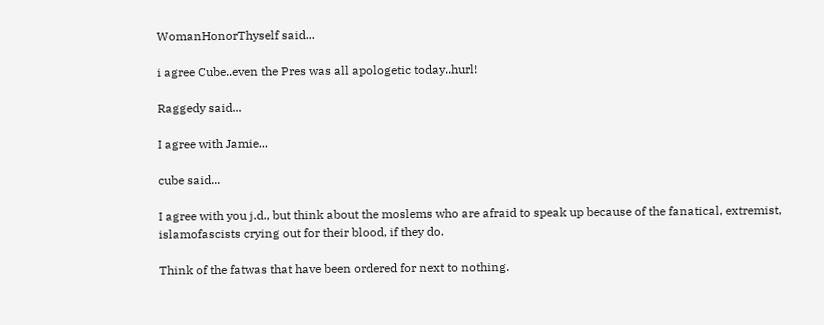WomanHonorThyself said...

i agree Cube..even the Pres was all apologetic today..hurl!

Raggedy said...

I agree with Jamie...

cube said...

I agree with you j.d., but think about the moslems who are afraid to speak up because of the fanatical, extremist, islamofascists crying out for their blood, if they do.

Think of the fatwas that have been ordered for next to nothing.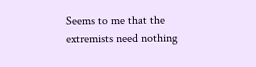Seems to me that the extremists need nothing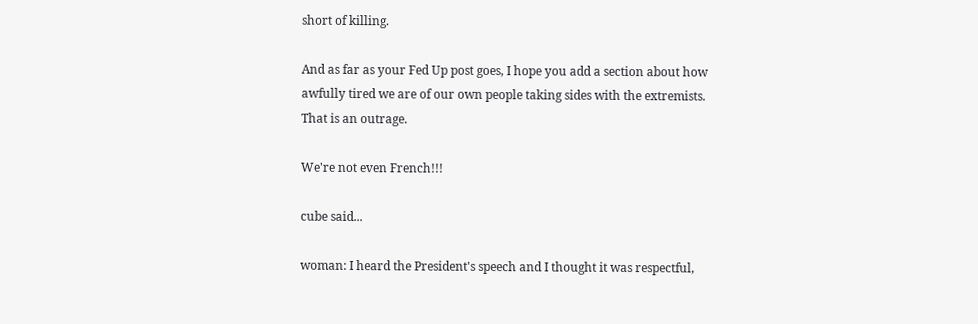short of killing.

And as far as your Fed Up post goes, I hope you add a section about how awfully tired we are of our own people taking sides with the extremists. That is an outrage.

We're not even French!!!

cube said...

woman: I heard the President's speech and I thought it was respectful,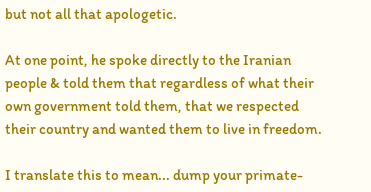but not all that apologetic.

At one point, he spoke directly to the Iranian people & told them that regardless of what their own government told them, that we respected their country and wanted them to live in freedom.

I translate this to mean... dump your primate-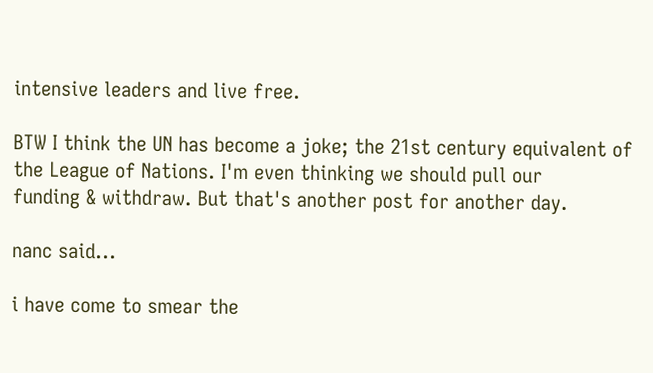intensive leaders and live free.

BTW I think the UN has become a joke; the 21st century equivalent of the League of Nations. I'm even thinking we should pull our
funding & withdraw. But that's another post for another day.

nanc said...

i have come to smear the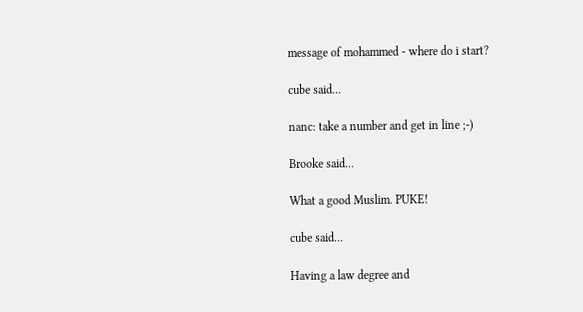message of mohammed - where do i start?

cube said...

nanc: take a number and get in line ;-)

Brooke said...

What a good Muslim. PUKE!

cube said...

Having a law degree and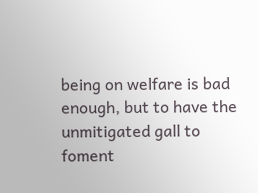being on welfare is bad enough, but to have the unmitigated gall to foment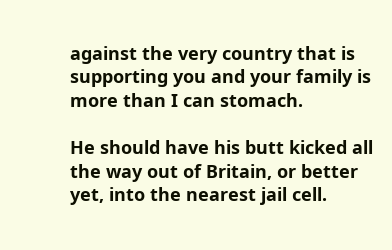against the very country that is supporting you and your family is more than I can stomach.

He should have his butt kicked all the way out of Britain, or better yet, into the nearest jail cell.